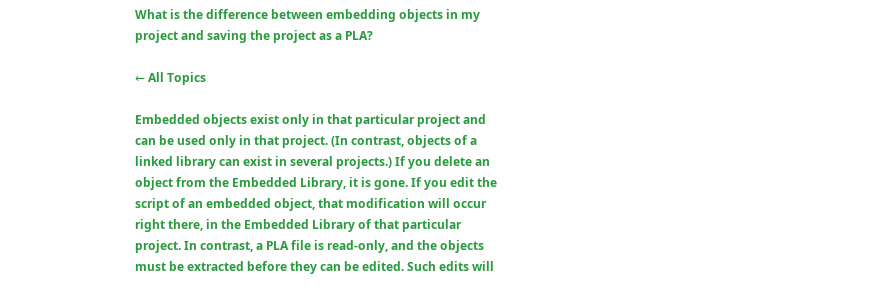What is the difference between embedding objects in my project and saving the project as a PLA?

← All Topics

Embedded objects exist only in that particular project and can be used only in that project. (In contrast, objects of a linked library can exist in several projects.) If you delete an object from the Embedded Library, it is gone. If you edit the script of an embedded object, that modification will occur right there, in the Embedded Library of that particular project. In contrast, a PLA file is read-only, and the objects must be extracted before they can be edited. Such edits will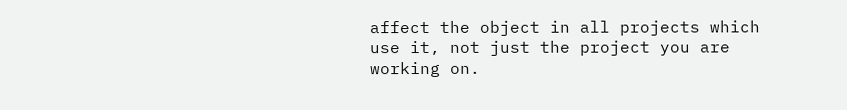affect the object in all projects which use it, not just the project you are working on.